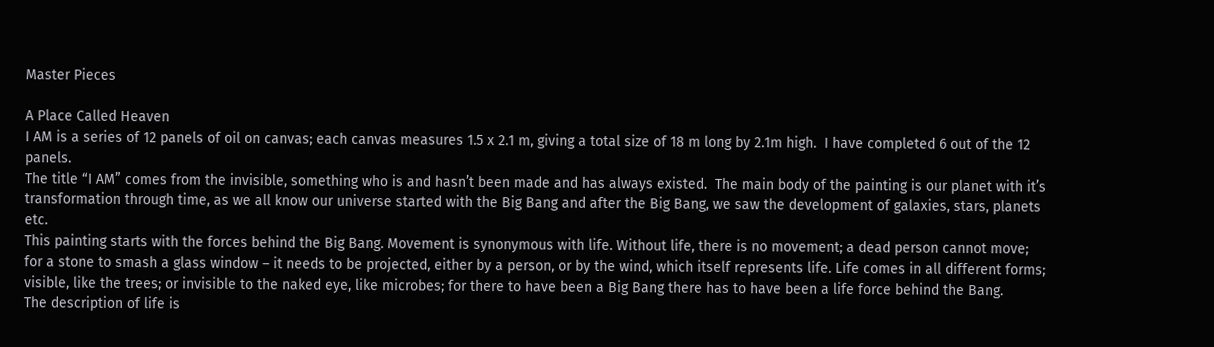Master Pieces

A Place Called Heaven
I AM is a series of 12 panels of oil on canvas; each canvas measures 1.5 x 2.1 m, giving a total size of 18 m long by 2.1m high.  I have completed 6 out of the 12 panels.
The title “I AM” comes from the invisible, something who is and hasn’t been made and has always existed.  The main body of the painting is our planet with it’s transformation through time, as we all know our universe started with the Big Bang and after the Big Bang, we saw the development of galaxies, stars, planets etc.
This painting starts with the forces behind the Big Bang. Movement is synonymous with life. Without life, there is no movement; a dead person cannot move; for a stone to smash a glass window – it needs to be projected, either by a person, or by the wind, which itself represents life. Life comes in all different forms; visible, like the trees; or invisible to the naked eye, like microbes; for there to have been a Big Bang there has to have been a life force behind the Bang.
The description of life is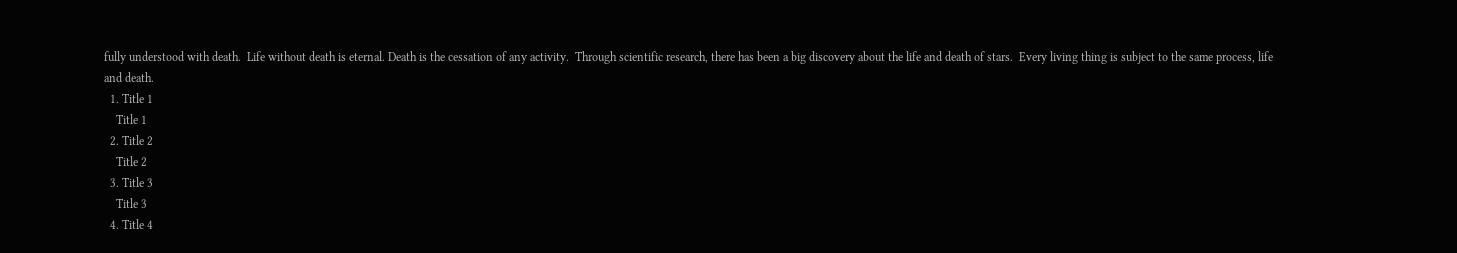fully understood with death.  Life without death is eternal. Death is the cessation of any activity.  Through scientific research, there has been a big discovery about the life and death of stars.  Every living thing is subject to the same process, life and death.
  1. Title 1
    Title 1
  2. Title 2
    Title 2
  3. Title 3
    Title 3
  4. Title 4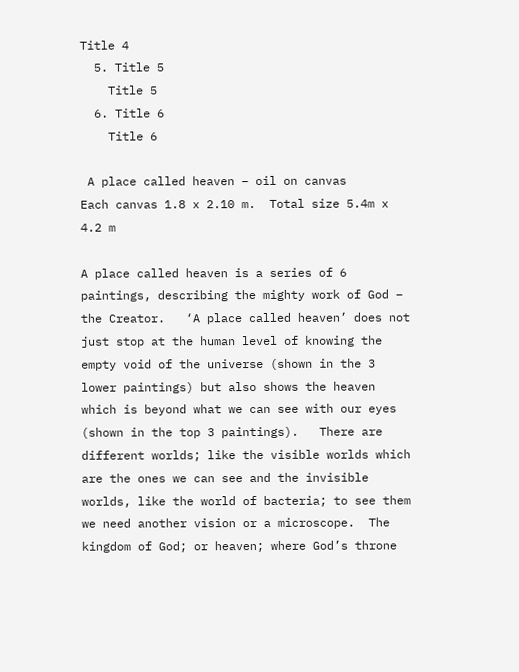Title 4
  5. Title 5
    Title 5
  6. Title 6
    Title 6

 A place called heaven – oil on canvas
Each canvas 1.8 x 2.10 m.  Total size 5.4m x 4.2 m

A place called heaven is a series of 6 paintings, describing the mighty work of God – the Creator.   ‘A place called heaven’ does not just stop at the human level of knowing the empty void of the universe (shown in the 3 lower paintings) but also shows the heaven which is beyond what we can see with our eyes (shown in the top 3 paintings).   There are different worlds; like the visible worlds which are the ones we can see and the invisible worlds, like the world of bacteria; to see them we need another vision or a microscope.  The kingdom of God; or heaven; where God’s throne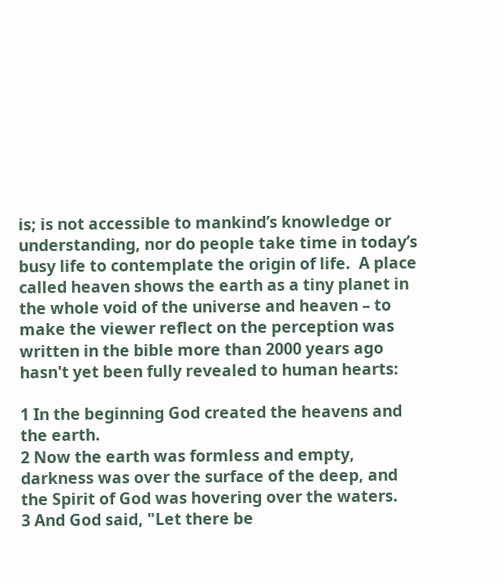is; is not accessible to mankind’s knowledge or understanding, nor do people take time in today’s busy life to contemplate the origin of life.  A place called heaven shows the earth as a tiny planet in the whole void of the universe and heaven – to make the viewer reflect on the perception was written in the bible more than 2000 years ago hasn't yet been fully revealed to human hearts:

1 In the beginning God created the heavens and the earth.
2 Now the earth was formless and empty, darkness was over the surface of the deep, and the Spirit of God was hovering over the waters.
3 And God said, "Let there be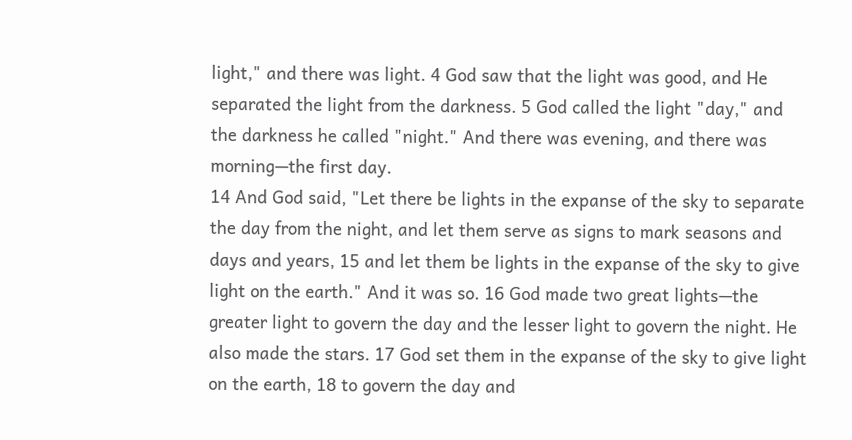light," and there was light. 4 God saw that the light was good, and He separated the light from the darkness. 5 God called the light "day," and the darkness he called "night." And there was evening, and there was morning—the first day.
14 And God said, "Let there be lights in the expanse of the sky to separate the day from the night, and let them serve as signs to mark seasons and days and years, 15 and let them be lights in the expanse of the sky to give light on the earth." And it was so. 16 God made two great lights—the greater light to govern the day and the lesser light to govern the night. He also made the stars. 17 God set them in the expanse of the sky to give light on the earth, 18 to govern the day and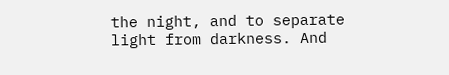the night, and to separate light from darkness. And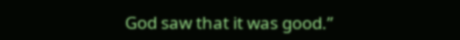God saw that it was good.”